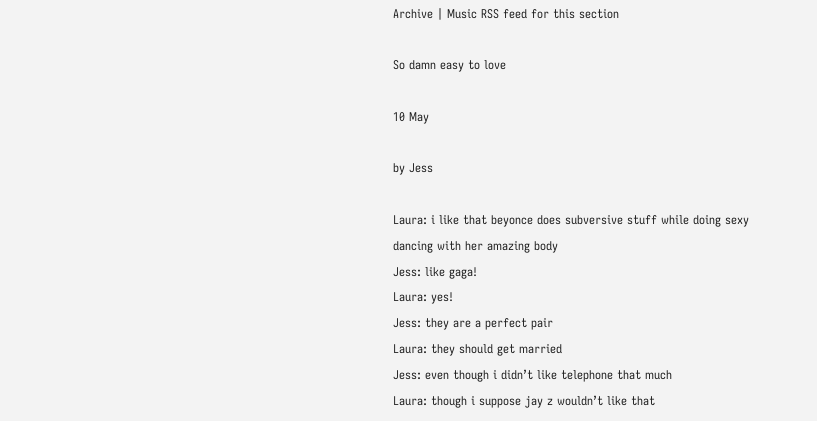Archive | Music RSS feed for this section

So damn easy to love

10 May

by Jess

Laura: i like that beyonce does subversive stuff while doing sexy dancing with her amazing body
Jess: like gaga!
Laura: yes!
Jess: they are a perfect pair
Laura: they should get married
Jess: even though i didn’t like telephone that much
Laura: though i suppose jay z wouldn’t like that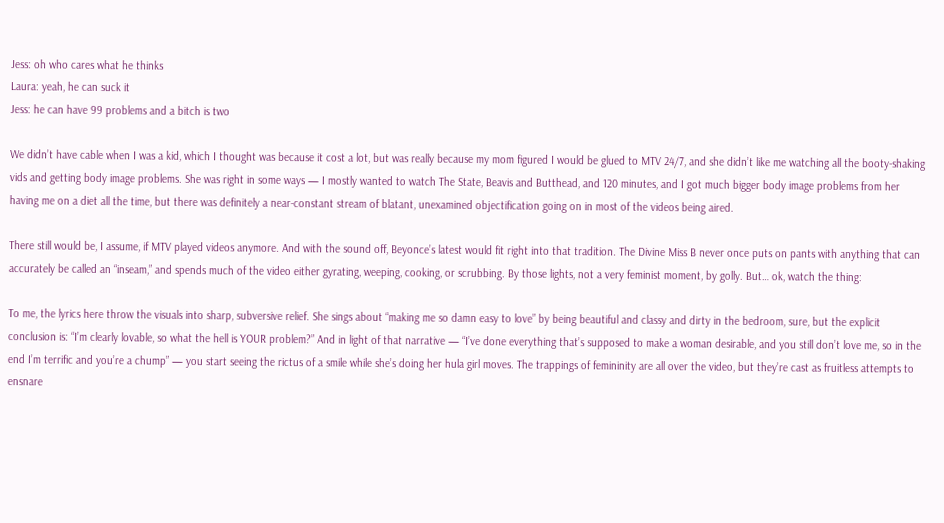Jess: oh who cares what he thinks
Laura: yeah, he can suck it
Jess: he can have 99 problems and a bitch is two

We didn’t have cable when I was a kid, which I thought was because it cost a lot, but was really because my mom figured I would be glued to MTV 24/7, and she didn’t like me watching all the booty-shaking vids and getting body image problems. She was right in some ways — I mostly wanted to watch The State, Beavis and Butthead, and 120 minutes, and I got much bigger body image problems from her having me on a diet all the time, but there was definitely a near-constant stream of blatant, unexamined objectification going on in most of the videos being aired.

There still would be, I assume, if MTV played videos anymore. And with the sound off, Beyonce’s latest would fit right into that tradition. The Divine Miss B never once puts on pants with anything that can accurately be called an “inseam,” and spends much of the video either gyrating, weeping, cooking, or scrubbing. By those lights, not a very feminist moment, by golly. But… ok, watch the thing:

To me, the lyrics here throw the visuals into sharp, subversive relief. She sings about “making me so damn easy to love” by being beautiful and classy and dirty in the bedroom, sure, but the explicit conclusion is: “I’m clearly lovable, so what the hell is YOUR problem?” And in light of that narrative — “I’ve done everything that’s supposed to make a woman desirable, and you still don’t love me, so in the end I’m terrific and you’re a chump” — you start seeing the rictus of a smile while she’s doing her hula girl moves. The trappings of femininity are all over the video, but they’re cast as fruitless attempts to ensnare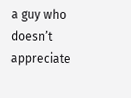a guy who doesn’t appreciate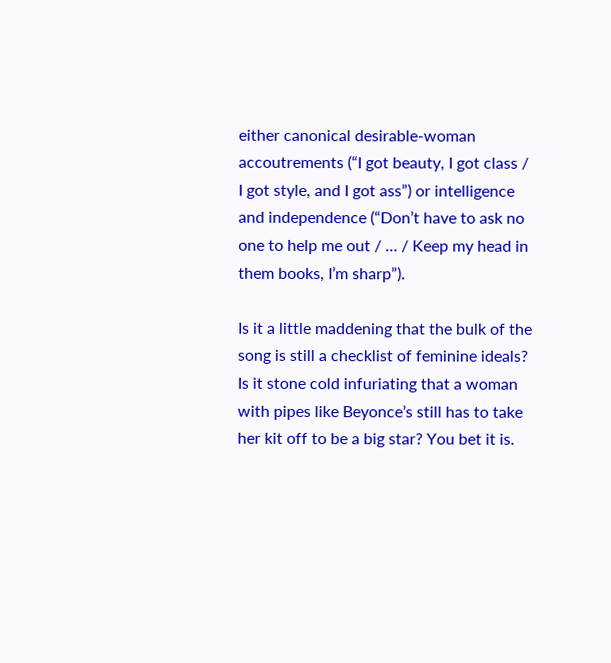either canonical desirable-woman accoutrements (“I got beauty, I got class / I got style, and I got ass”) or intelligence and independence (“Don’t have to ask no one to help me out / … / Keep my head in them books, I’m sharp”).

Is it a little maddening that the bulk of the song is still a checklist of feminine ideals? Is it stone cold infuriating that a woman with pipes like Beyonce’s still has to take her kit off to be a big star? You bet it is.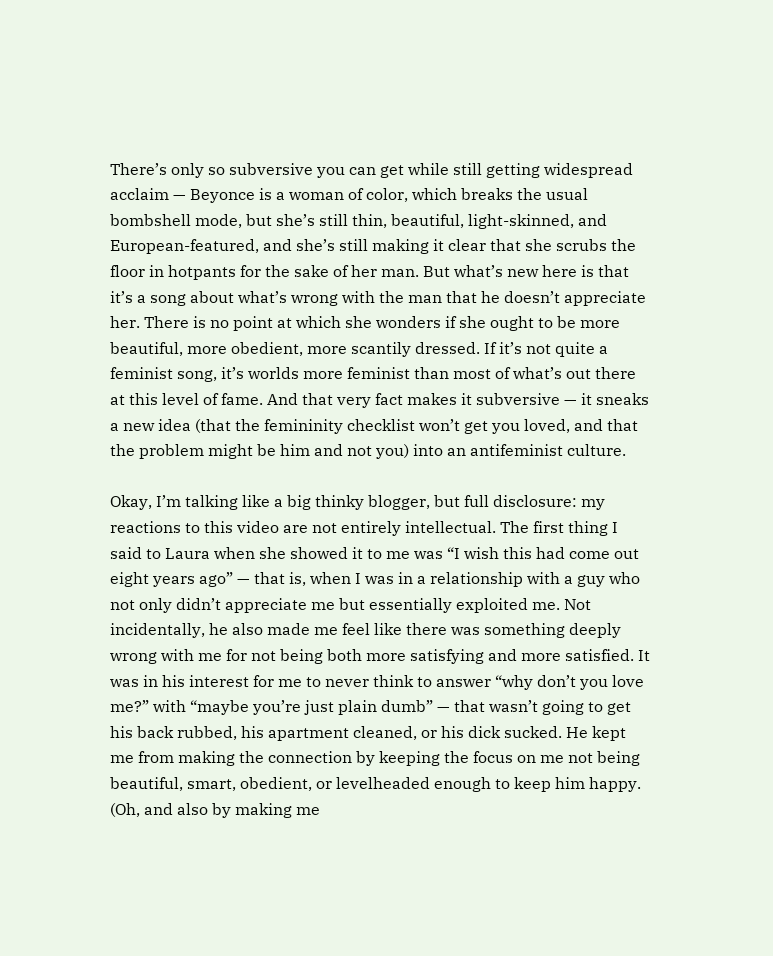There’s only so subversive you can get while still getting widespread acclaim — Beyonce is a woman of color, which breaks the usual bombshell mode, but she’s still thin, beautiful, light-skinned, and European-featured, and she’s still making it clear that she scrubs the floor in hotpants for the sake of her man. But what’s new here is that it’s a song about what’s wrong with the man that he doesn’t appreciate her. There is no point at which she wonders if she ought to be more beautiful, more obedient, more scantily dressed. If it’s not quite a feminist song, it’s worlds more feminist than most of what’s out there at this level of fame. And that very fact makes it subversive — it sneaks a new idea (that the femininity checklist won’t get you loved, and that the problem might be him and not you) into an antifeminist culture.

Okay, I’m talking like a big thinky blogger, but full disclosure: my reactions to this video are not entirely intellectual. The first thing I said to Laura when she showed it to me was “I wish this had come out eight years ago” — that is, when I was in a relationship with a guy who not only didn’t appreciate me but essentially exploited me. Not incidentally, he also made me feel like there was something deeply wrong with me for not being both more satisfying and more satisfied. It was in his interest for me to never think to answer “why don’t you love me?” with “maybe you’re just plain dumb” — that wasn’t going to get his back rubbed, his apartment cleaned, or his dick sucked. He kept me from making the connection by keeping the focus on me not being beautiful, smart, obedient, or levelheaded enough to keep him happy. (Oh, and also by making me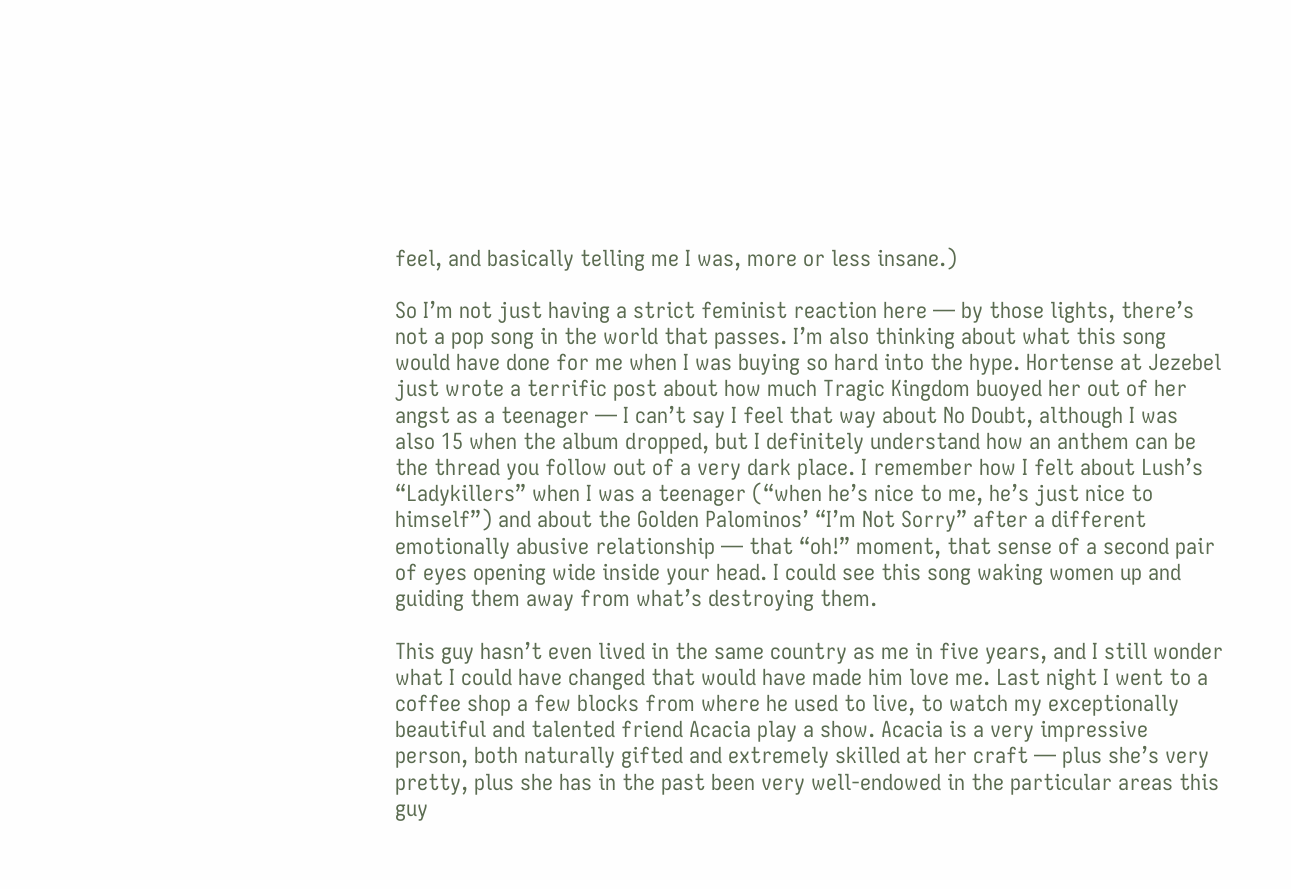feel, and basically telling me I was, more or less insane.)

So I’m not just having a strict feminist reaction here — by those lights, there’s not a pop song in the world that passes. I’m also thinking about what this song would have done for me when I was buying so hard into the hype. Hortense at Jezebel just wrote a terrific post about how much Tragic Kingdom buoyed her out of her angst as a teenager — I can’t say I feel that way about No Doubt, although I was also 15 when the album dropped, but I definitely understand how an anthem can be the thread you follow out of a very dark place. I remember how I felt about Lush’s “Ladykillers” when I was a teenager (“when he’s nice to me, he’s just nice to himself”) and about the Golden Palominos’ “I’m Not Sorry” after a different emotionally abusive relationship — that “oh!” moment, that sense of a second pair of eyes opening wide inside your head. I could see this song waking women up and guiding them away from what’s destroying them.

This guy hasn’t even lived in the same country as me in five years, and I still wonder what I could have changed that would have made him love me. Last night I went to a coffee shop a few blocks from where he used to live, to watch my exceptionally beautiful and talented friend Acacia play a show. Acacia is a very impressive person, both naturally gifted and extremely skilled at her craft — plus she’s very pretty, plus she has in the past been very well-endowed in the particular areas this guy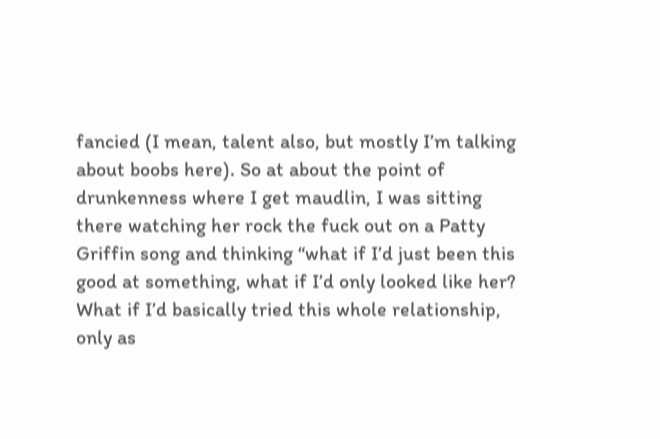fancied (I mean, talent also, but mostly I’m talking about boobs here). So at about the point of drunkenness where I get maudlin, I was sitting there watching her rock the fuck out on a Patty Griffin song and thinking “what if I’d just been this good at something, what if I’d only looked like her? What if I’d basically tried this whole relationship, only as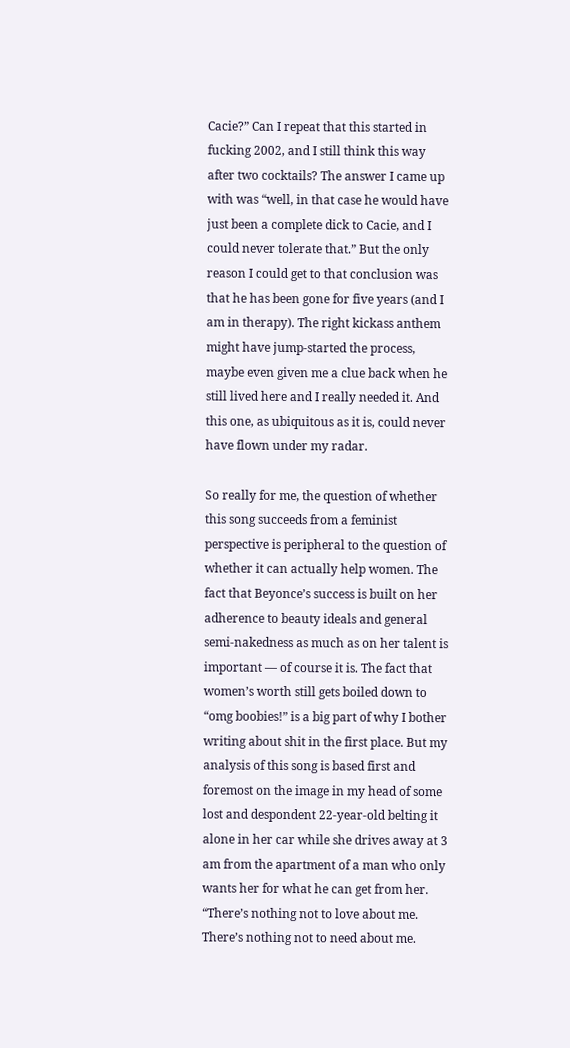Cacie?” Can I repeat that this started in fucking 2002, and I still think this way after two cocktails? The answer I came up with was “well, in that case he would have just been a complete dick to Cacie, and I could never tolerate that.” But the only reason I could get to that conclusion was that he has been gone for five years (and I am in therapy). The right kickass anthem might have jump-started the process, maybe even given me a clue back when he still lived here and I really needed it. And this one, as ubiquitous as it is, could never have flown under my radar.

So really for me, the question of whether this song succeeds from a feminist perspective is peripheral to the question of whether it can actually help women. The fact that Beyonce’s success is built on her adherence to beauty ideals and general semi-nakedness as much as on her talent is important — of course it is. The fact that women’s worth still gets boiled down to “omg boobies!” is a big part of why I bother writing about shit in the first place. But my analysis of this song is based first and foremost on the image in my head of some lost and despondent 22-year-old belting it alone in her car while she drives away at 3 am from the apartment of a man who only wants her for what he can get from her. “There’s nothing not to love about me. There’s nothing not to need about me.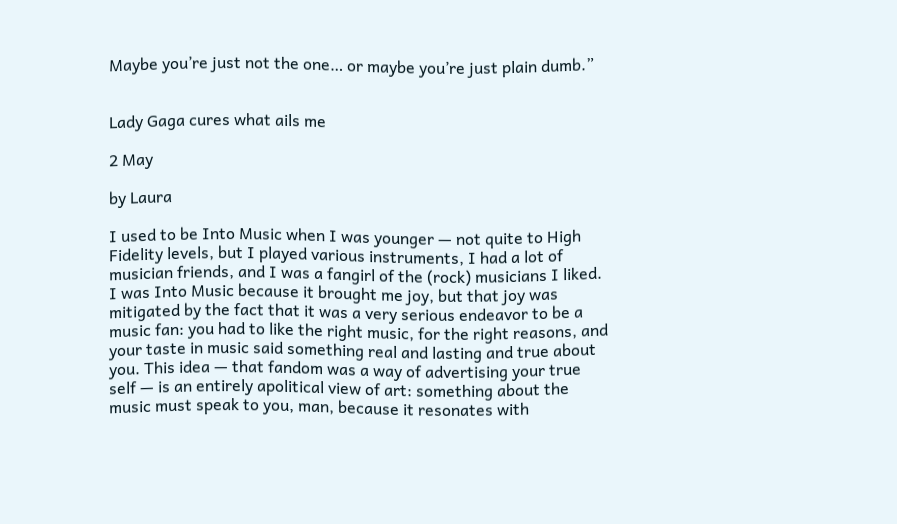Maybe you’re just not the one… or maybe you’re just plain dumb.”


Lady Gaga cures what ails me

2 May

by Laura

I used to be Into Music when I was younger — not quite to High Fidelity levels, but I played various instruments, I had a lot of musician friends, and I was a fangirl of the (rock) musicians I liked. I was Into Music because it brought me joy, but that joy was mitigated by the fact that it was a very serious endeavor to be a music fan: you had to like the right music, for the right reasons, and your taste in music said something real and lasting and true about you. This idea — that fandom was a way of advertising your true self — is an entirely apolitical view of art: something about the music must speak to you, man, because it resonates with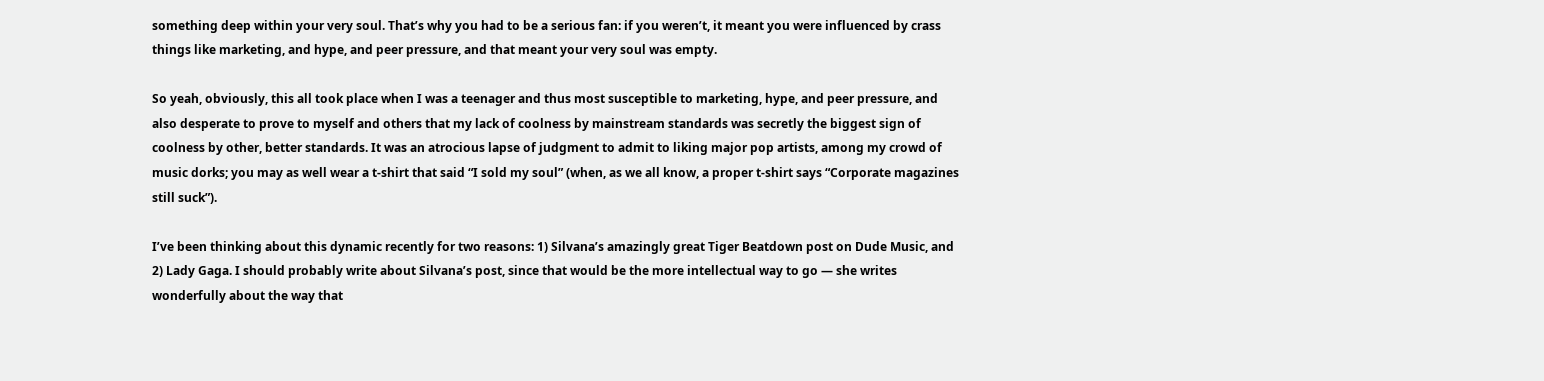something deep within your very soul. That’s why you had to be a serious fan: if you weren’t, it meant you were influenced by crass things like marketing, and hype, and peer pressure, and that meant your very soul was empty.

So yeah, obviously, this all took place when I was a teenager and thus most susceptible to marketing, hype, and peer pressure, and also desperate to prove to myself and others that my lack of coolness by mainstream standards was secretly the biggest sign of coolness by other, better standards. It was an atrocious lapse of judgment to admit to liking major pop artists, among my crowd of music dorks; you may as well wear a t-shirt that said “I sold my soul” (when, as we all know, a proper t-shirt says “Corporate magazines still suck”).

I’ve been thinking about this dynamic recently for two reasons: 1) Silvana’s amazingly great Tiger Beatdown post on Dude Music, and 2) Lady Gaga. I should probably write about Silvana’s post, since that would be the more intellectual way to go — she writes wonderfully about the way that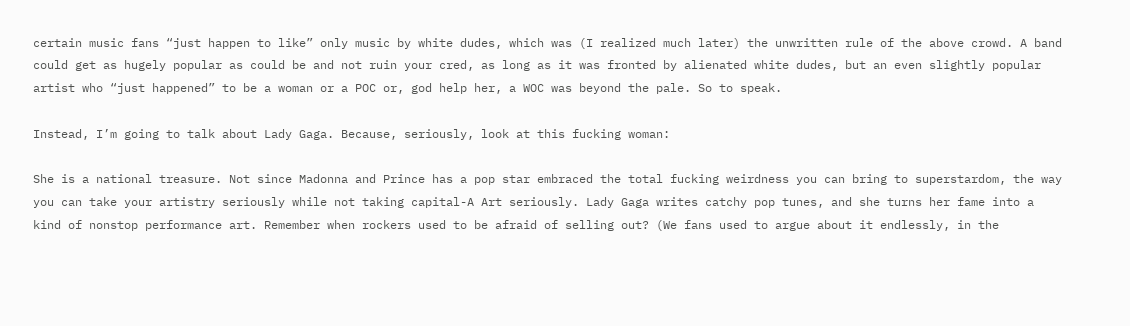certain music fans “just happen to like” only music by white dudes, which was (I realized much later) the unwritten rule of the above crowd. A band could get as hugely popular as could be and not ruin your cred, as long as it was fronted by alienated white dudes, but an even slightly popular artist who “just happened” to be a woman or a POC or, god help her, a WOC was beyond the pale. So to speak.

Instead, I’m going to talk about Lady Gaga. Because, seriously, look at this fucking woman:

She is a national treasure. Not since Madonna and Prince has a pop star embraced the total fucking weirdness you can bring to superstardom, the way you can take your artistry seriously while not taking capital-A Art seriously. Lady Gaga writes catchy pop tunes, and she turns her fame into a kind of nonstop performance art. Remember when rockers used to be afraid of selling out? (We fans used to argue about it endlessly, in the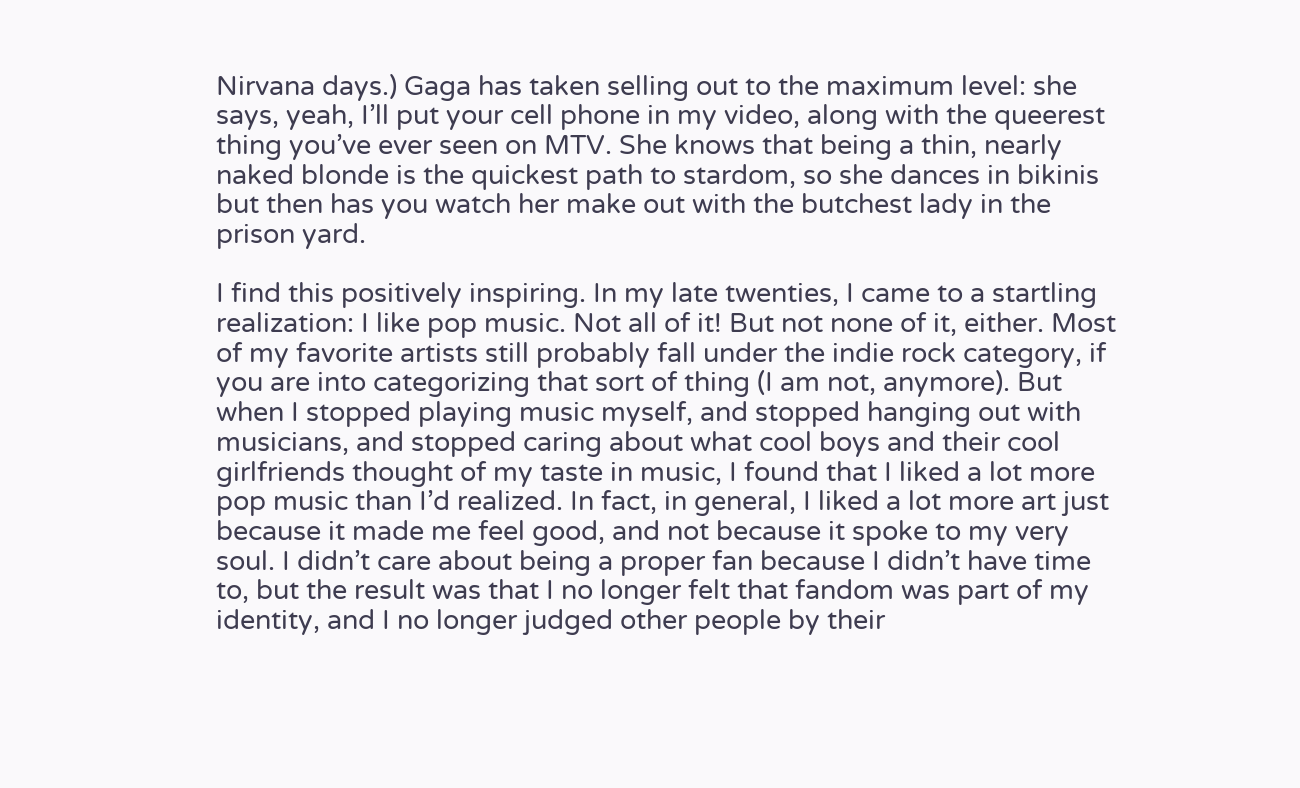Nirvana days.) Gaga has taken selling out to the maximum level: she says, yeah, I’ll put your cell phone in my video, along with the queerest thing you’ve ever seen on MTV. She knows that being a thin, nearly naked blonde is the quickest path to stardom, so she dances in bikinis but then has you watch her make out with the butchest lady in the prison yard.

I find this positively inspiring. In my late twenties, I came to a startling realization: I like pop music. Not all of it! But not none of it, either. Most of my favorite artists still probably fall under the indie rock category, if you are into categorizing that sort of thing (I am not, anymore). But when I stopped playing music myself, and stopped hanging out with musicians, and stopped caring about what cool boys and their cool girlfriends thought of my taste in music, I found that I liked a lot more pop music than I’d realized. In fact, in general, I liked a lot more art just because it made me feel good, and not because it spoke to my very soul. I didn’t care about being a proper fan because I didn’t have time to, but the result was that I no longer felt that fandom was part of my identity, and I no longer judged other people by their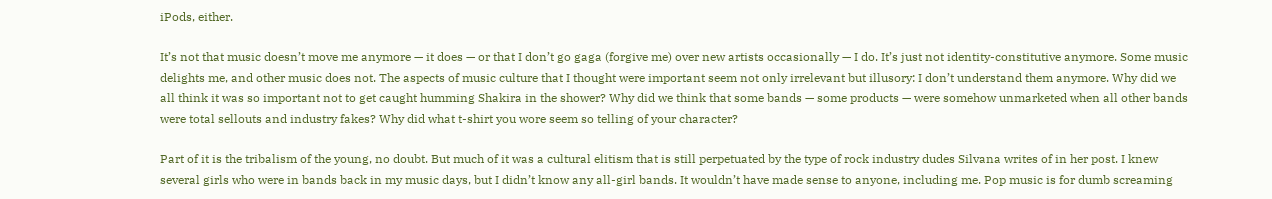iPods, either.

It’s not that music doesn’t move me anymore — it does — or that I don’t go gaga (forgive me) over new artists occasionally — I do. It’s just not identity-constitutive anymore. Some music delights me, and other music does not. The aspects of music culture that I thought were important seem not only irrelevant but illusory: I don’t understand them anymore. Why did we all think it was so important not to get caught humming Shakira in the shower? Why did we think that some bands — some products — were somehow unmarketed when all other bands were total sellouts and industry fakes? Why did what t-shirt you wore seem so telling of your character?

Part of it is the tribalism of the young, no doubt. But much of it was a cultural elitism that is still perpetuated by the type of rock industry dudes Silvana writes of in her post. I knew several girls who were in bands back in my music days, but I didn’t know any all-girl bands. It wouldn’t have made sense to anyone, including me. Pop music is for dumb screaming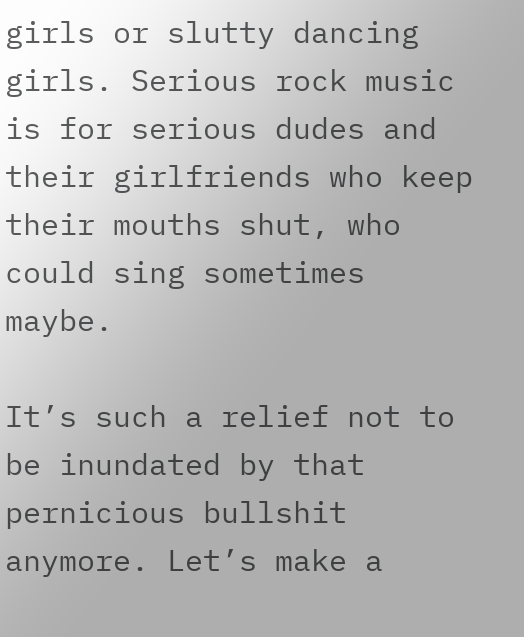girls or slutty dancing girls. Serious rock music is for serious dudes and their girlfriends who keep their mouths shut, who could sing sometimes maybe.

It’s such a relief not to be inundated by that pernicious bullshit anymore. Let’s make a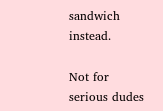sandwich instead.

Not for serious dudes